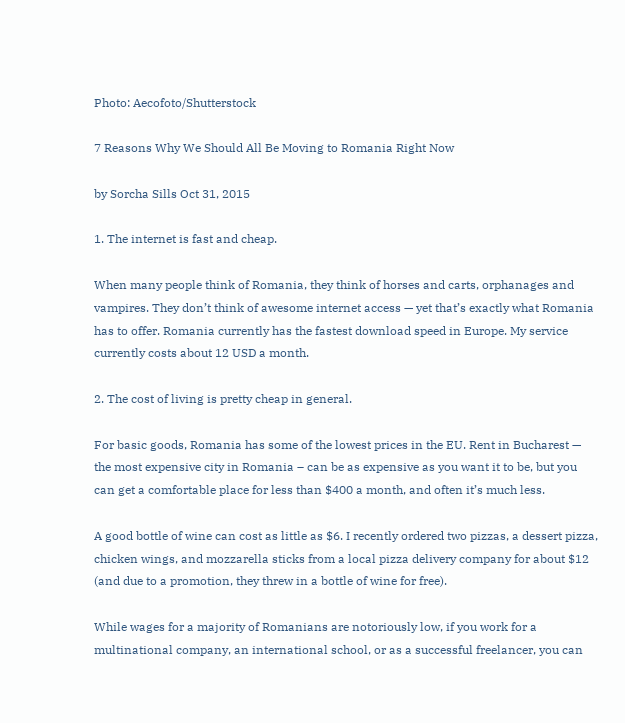Photo: Aecofoto/Shutterstock

7 Reasons Why We Should All Be Moving to Romania Right Now

by Sorcha Sills Oct 31, 2015

1. The internet is fast and cheap.

When many people think of Romania, they think of horses and carts, orphanages and vampires. They don’t think of awesome internet access — yet that’s exactly what Romania has to offer. Romania currently has the fastest download speed in Europe. My service currently costs about 12 USD a month.

2. The cost of living is pretty cheap in general.

For basic goods, Romania has some of the lowest prices in the EU. Rent in Bucharest — the most expensive city in Romania – can be as expensive as you want it to be, but you can get a comfortable place for less than $400 a month, and often it’s much less.

A good bottle of wine can cost as little as $6. I recently ordered two pizzas, a dessert pizza, chicken wings, and mozzarella sticks from a local pizza delivery company for about $12 (and due to a promotion, they threw in a bottle of wine for free).

While wages for a majority of Romanians are notoriously low, if you work for a multinational company, an international school, or as a successful freelancer, you can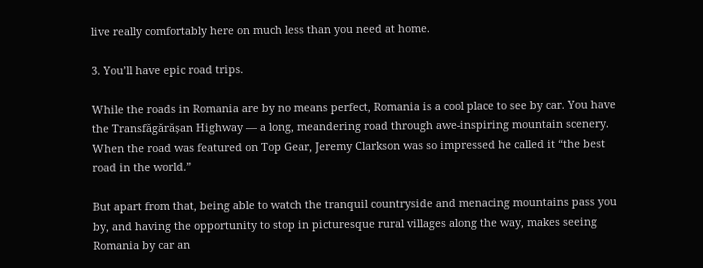live really comfortably here on much less than you need at home.

3. You’ll have epic road trips.

While the roads in Romania are by no means perfect, Romania is a cool place to see by car. You have the Transfăgărășan Highway — a long, meandering road through awe-inspiring mountain scenery. When the road was featured on Top Gear, Jeremy Clarkson was so impressed he called it “the best road in the world.”

But apart from that, being able to watch the tranquil countryside and menacing mountains pass you by, and having the opportunity to stop in picturesque rural villages along the way, makes seeing Romania by car an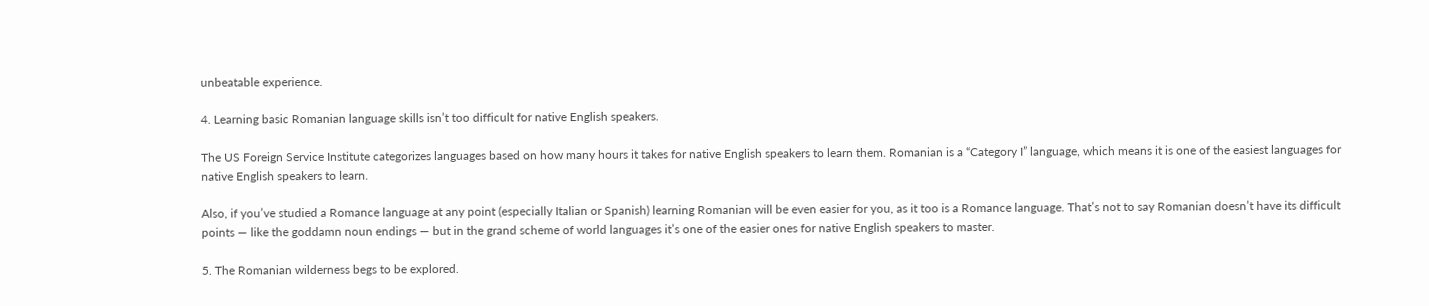unbeatable experience.

4. Learning basic Romanian language skills isn’t too difficult for native English speakers.

The US Foreign Service Institute categorizes languages based on how many hours it takes for native English speakers to learn them. Romanian is a “Category I” language, which means it is one of the easiest languages for native English speakers to learn.

Also, if you’ve studied a Romance language at any point (especially Italian or Spanish) learning Romanian will be even easier for you, as it too is a Romance language. That’s not to say Romanian doesn’t have its difficult points — like the goddamn noun endings — but in the grand scheme of world languages it’s one of the easier ones for native English speakers to master.

5. The Romanian wilderness begs to be explored.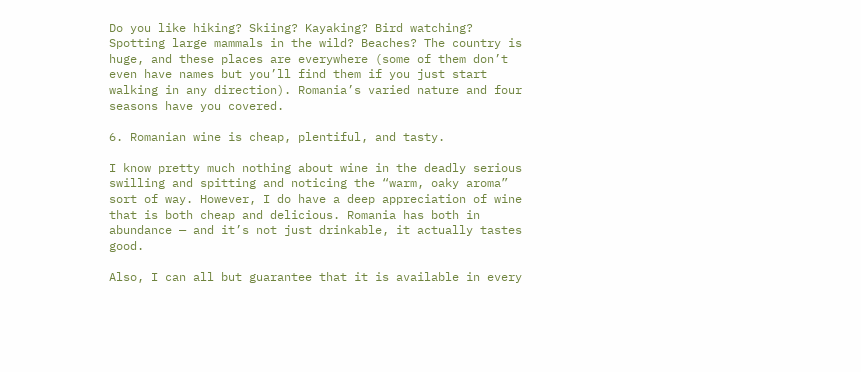Do you like hiking? Skiing? Kayaking? Bird watching? Spotting large mammals in the wild? Beaches? The country is huge, and these places are everywhere (some of them don’t even have names but you’ll find them if you just start walking in any direction). Romania’s varied nature and four seasons have you covered.

6. Romanian wine is cheap, plentiful, and tasty.

I know pretty much nothing about wine in the deadly serious swilling and spitting and noticing the “warm, oaky aroma” sort of way. However, I do have a deep appreciation of wine that is both cheap and delicious. Romania has both in abundance — and it’s not just drinkable, it actually tastes good.

Also, I can all but guarantee that it is available in every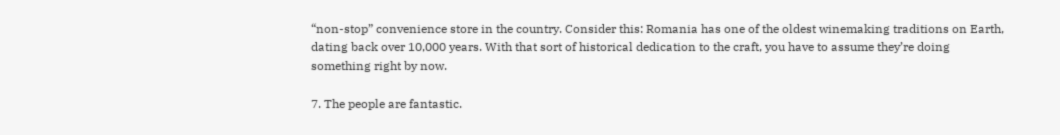“non-stop” convenience store in the country. Consider this: Romania has one of the oldest winemaking traditions on Earth, dating back over 10,000 years. With that sort of historical dedication to the craft, you have to assume they’re doing something right by now.

7. The people are fantastic.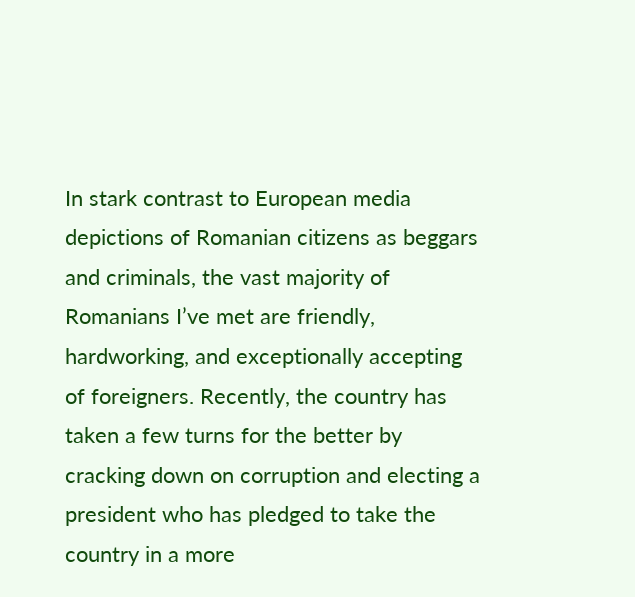In stark contrast to European media depictions of Romanian citizens as beggars and criminals, the vast majority of Romanians I’ve met are friendly, hardworking, and exceptionally accepting of foreigners. Recently, the country has taken a few turns for the better by cracking down on corruption and electing a president who has pledged to take the country in a more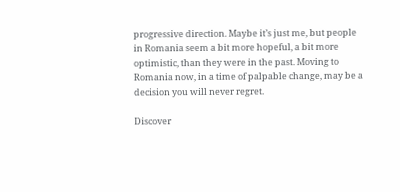progressive direction. Maybe it’s just me, but people in Romania seem a bit more hopeful, a bit more optimistic, than they were in the past. Moving to Romania now, in a time of palpable change, may be a decision you will never regret.

Discover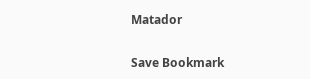Matador

Save Bookmark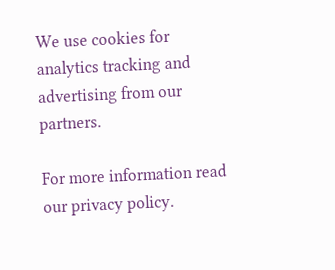We use cookies for analytics tracking and advertising from our partners.

For more information read our privacy policy.